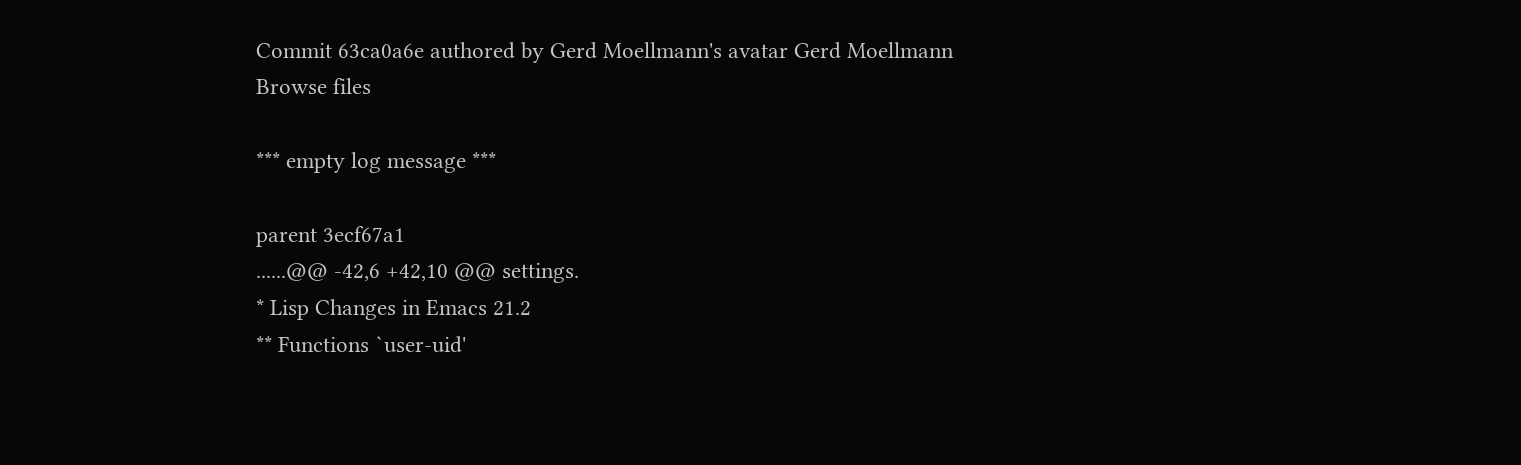Commit 63ca0a6e authored by Gerd Moellmann's avatar Gerd Moellmann
Browse files

*** empty log message ***

parent 3ecf67a1
......@@ -42,6 +42,10 @@ settings.
* Lisp Changes in Emacs 21.2
** Functions `user-uid'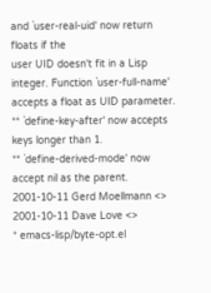and `user-real-uid' now return floats if the
user UID doesn't fit in a Lisp integer. Function `user-full-name'
accepts a float as UID parameter.
** `define-key-after' now accepts keys longer than 1.
** `define-derived-mode' now accept nil as the parent.
2001-10-11 Gerd Moellmann <>
2001-10-11 Dave Love <>
* emacs-lisp/byte-opt.el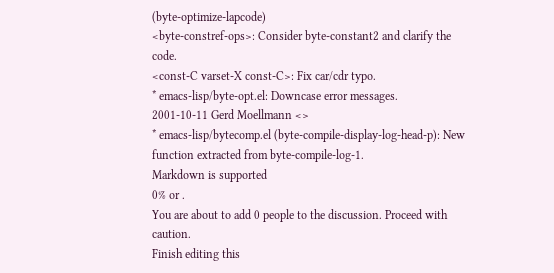(byte-optimize-lapcode)
<byte-constref-ops>: Consider byte-constant2 and clarify the code.
<const-C varset-X const-C>: Fix car/cdr typo.
* emacs-lisp/byte-opt.el: Downcase error messages.
2001-10-11 Gerd Moellmann <>
* emacs-lisp/bytecomp.el (byte-compile-display-log-head-p): New
function extracted from byte-compile-log-1.
Markdown is supported
0% or .
You are about to add 0 people to the discussion. Proceed with caution.
Finish editing this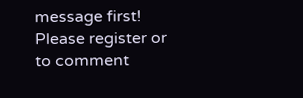message first!
Please register or to comment